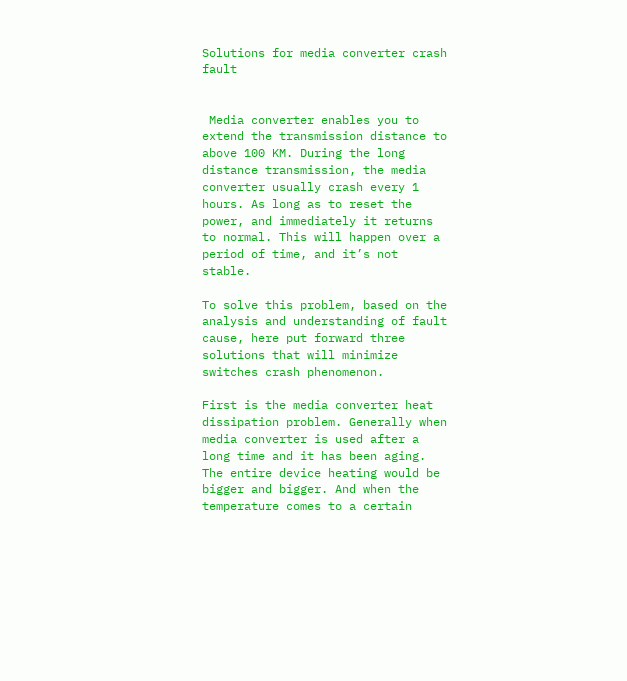Solutions for media converter crash fault


 Media converter enables you to extend the transmission distance to above 100 KM. During the long distance transmission, the media converter usually crash every 1 hours. As long as to reset the power, and immediately it returns to normal. This will happen over a period of time, and it’s not stable.

To solve this problem, based on the analysis and understanding of fault cause, here put forward three solutions that will minimize switches crash phenomenon.

First is the media converter heat dissipation problem. Generally when media converter is used after a long time and it has been aging. The entire device heating would be bigger and bigger. And when the temperature comes to a certain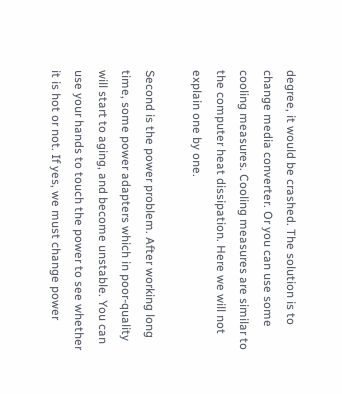degree, it would be crashed. The solution is to change media converter. Or you can use some cooling measures. Cooling measures are similar to the computer heat dissipation. Here we will not explain one by one.

Second is the power problem. After working long time, some power adapters which in poor-quality will start to aging, and become unstable. You can use your hands to touch the power to see whether it is hot or not. If yes, we must change power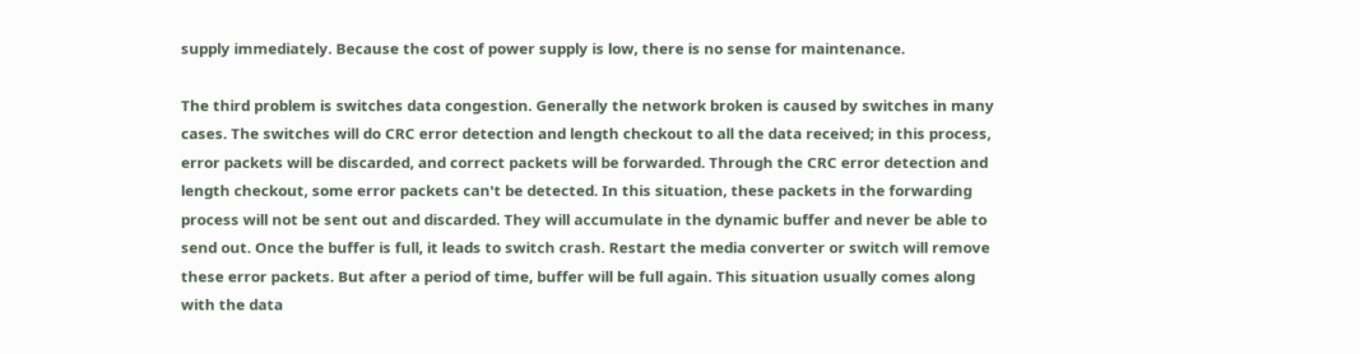supply immediately. Because the cost of power supply is low, there is no sense for maintenance.

The third problem is switches data congestion. Generally the network broken is caused by switches in many cases. The switches will do CRC error detection and length checkout to all the data received; in this process, error packets will be discarded, and correct packets will be forwarded. Through the CRC error detection and length checkout, some error packets can't be detected. In this situation, these packets in the forwarding process will not be sent out and discarded. They will accumulate in the dynamic buffer and never be able to send out. Once the buffer is full, it leads to switch crash. Restart the media converter or switch will remove these error packets. But after a period of time, buffer will be full again. This situation usually comes along with the data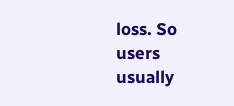loss. So users usually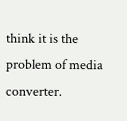think it is the problem of media converter.